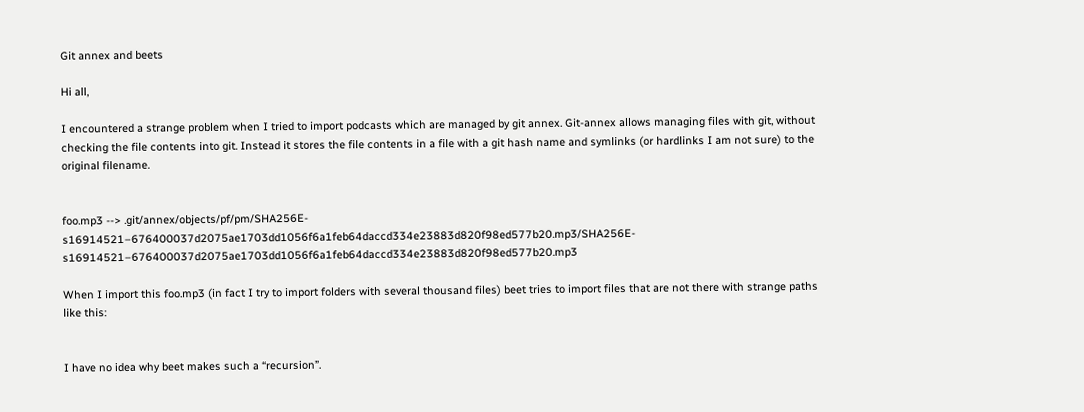Git annex and beets

Hi all,

I encountered a strange problem when I tried to import podcasts which are managed by git annex. Git-annex allows managing files with git, without checking the file contents into git. Instead it stores the file contents in a file with a git hash name and symlinks (or hardlinks I am not sure) to the original filename.


foo.mp3 --> .git/annex/objects/pf/pm/SHA256E-s16914521–676400037d2075ae1703dd1056f6a1feb64daccd334e23883d820f98ed577b20.mp3/SHA256E-s16914521–676400037d2075ae1703dd1056f6a1feb64daccd334e23883d820f98ed577b20.mp3

When I import this foo.mp3 (in fact I try to import folders with several thousand files) beet tries to import files that are not there with strange paths like this:


I have no idea why beet makes such a “recursion”.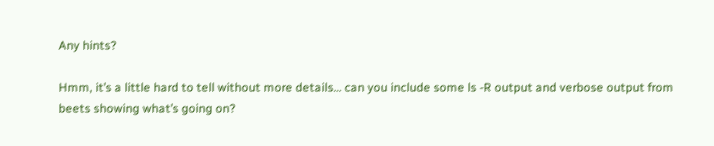Any hints?

Hmm, it’s a little hard to tell without more details… can you include some ls -R output and verbose output from beets showing what’s going on?